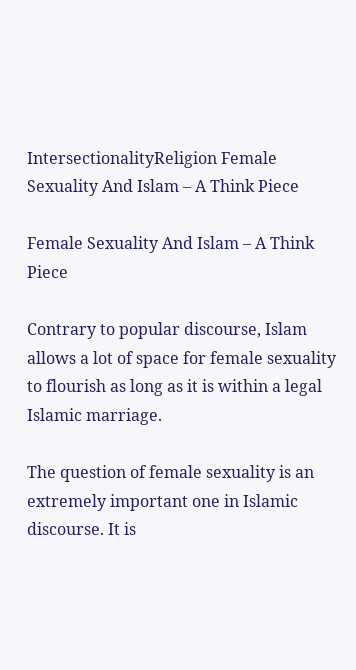IntersectionalityReligion Female Sexuality And Islam – A Think Piece

Female Sexuality And Islam – A Think Piece

Contrary to popular discourse, Islam allows a lot of space for female sexuality to flourish as long as it is within a legal Islamic marriage.

The question of female sexuality is an extremely important one in Islamic discourse. It is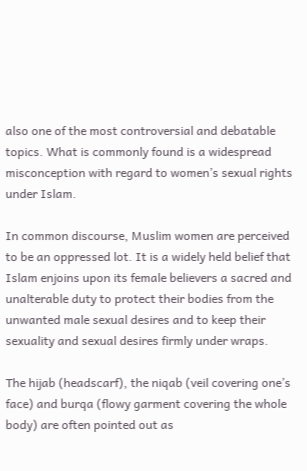also one of the most controversial and debatable topics. What is commonly found is a widespread misconception with regard to women’s sexual rights under Islam.

In common discourse, Muslim women are perceived to be an oppressed lot. It is a widely held belief that Islam enjoins upon its female believers a sacred and unalterable duty to protect their bodies from the unwanted male sexual desires and to keep their sexuality and sexual desires firmly under wraps.

The hijab (headscarf), the niqab (veil covering one’s face) and burqa (flowy garment covering the whole body) are often pointed out as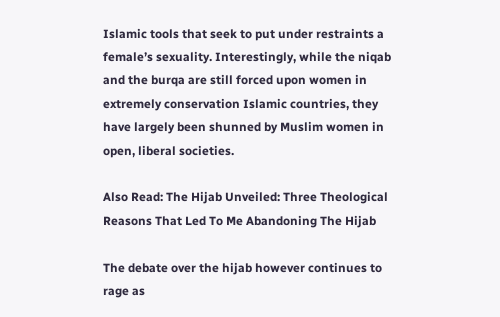Islamic tools that seek to put under restraints a female’s sexuality. Interestingly, while the niqab and the burqa are still forced upon women in extremely conservation Islamic countries, they have largely been shunned by Muslim women in open, liberal societies.

Also Read: The Hijab Unveiled: Three Theological Reasons That Led To Me Abandoning The Hijab

The debate over the hijab however continues to rage as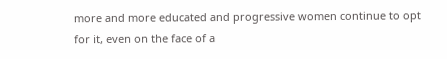more and more educated and progressive women continue to opt for it, even on the face of a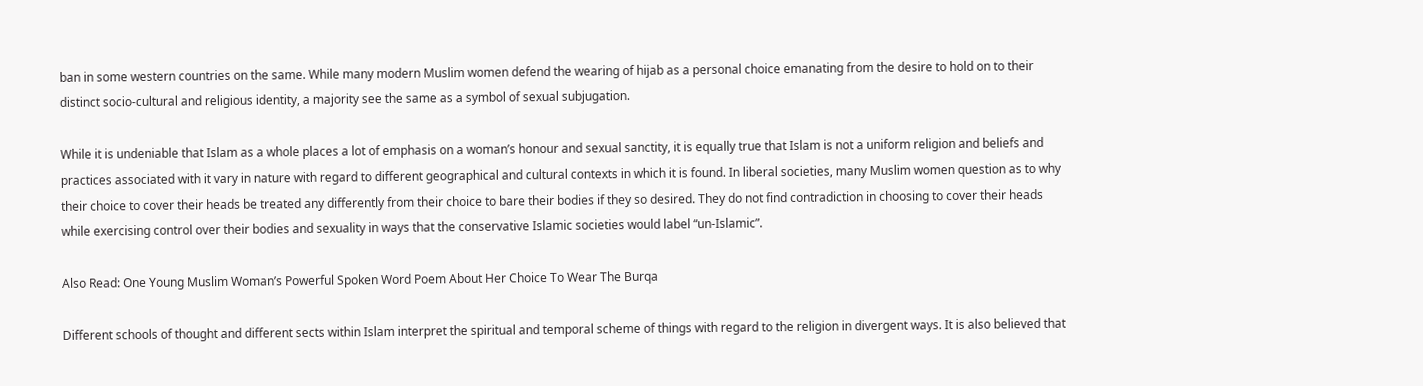ban in some western countries on the same. While many modern Muslim women defend the wearing of hijab as a personal choice emanating from the desire to hold on to their distinct socio-cultural and religious identity, a majority see the same as a symbol of sexual subjugation.

While it is undeniable that Islam as a whole places a lot of emphasis on a woman’s honour and sexual sanctity, it is equally true that Islam is not a uniform religion and beliefs and practices associated with it vary in nature with regard to different geographical and cultural contexts in which it is found. In liberal societies, many Muslim women question as to why their choice to cover their heads be treated any differently from their choice to bare their bodies if they so desired. They do not find contradiction in choosing to cover their heads while exercising control over their bodies and sexuality in ways that the conservative Islamic societies would label “un-Islamic”.

Also Read: One Young Muslim Woman’s Powerful Spoken Word Poem About Her Choice To Wear The Burqa

Different schools of thought and different sects within Islam interpret the spiritual and temporal scheme of things with regard to the religion in divergent ways. It is also believed that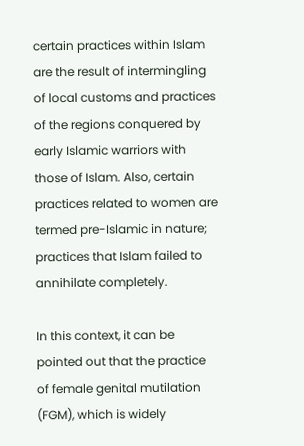certain practices within Islam are the result of intermingling of local customs and practices of the regions conquered by early Islamic warriors with those of Islam. Also, certain practices related to women are termed pre-Islamic in nature; practices that Islam failed to annihilate completely.

In this context, it can be pointed out that the practice of female genital mutilation (FGM), which is widely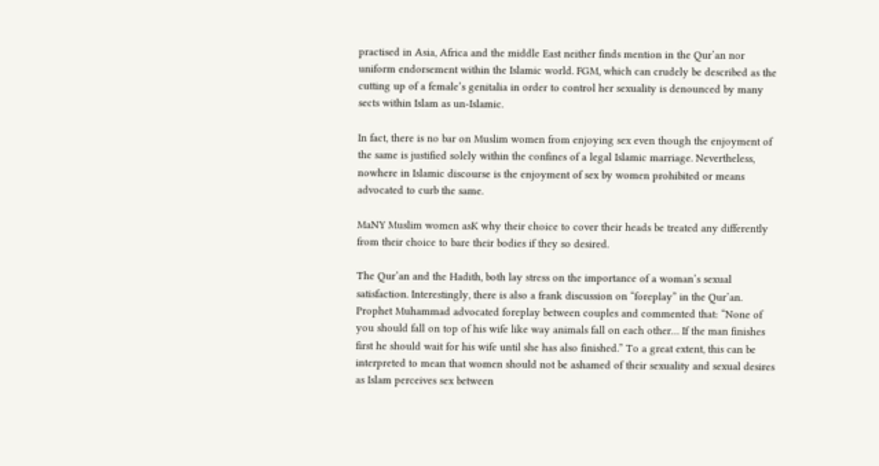practised in Asia, Africa and the middle East neither finds mention in the Qur’an nor uniform endorsement within the Islamic world. FGM, which can crudely be described as the cutting up of a female’s genitalia in order to control her sexuality is denounced by many sects within Islam as un-Islamic.

In fact, there is no bar on Muslim women from enjoying sex even though the enjoyment of the same is justified solely within the confines of a legal Islamic marriage. Nevertheless, nowhere in Islamic discourse is the enjoyment of sex by women prohibited or means advocated to curb the same.

MaNY Muslim women asK why their choice to cover their heads be treated any differently from their choice to bare their bodies if they so desired.

The Qur’an and the Hadith, both lay stress on the importance of a woman’s sexual satisfaction. Interestingly, there is also a frank discussion on “foreplay” in the Qur’an. Prophet Muhammad advocated foreplay between couples and commented that: “None of you should fall on top of his wife like way animals fall on each other… If the man finishes first he should wait for his wife until she has also finished.” To a great extent, this can be interpreted to mean that women should not be ashamed of their sexuality and sexual desires as Islam perceives sex between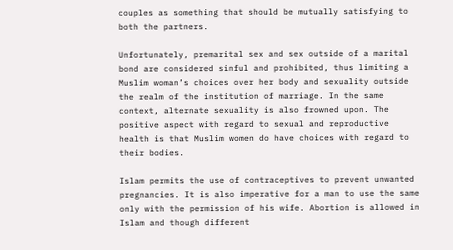couples as something that should be mutually satisfying to both the partners.

Unfortunately, premarital sex and sex outside of a marital bond are considered sinful and prohibited, thus limiting a Muslim woman’s choices over her body and sexuality outside the realm of the institution of marriage. In the same context, alternate sexuality is also frowned upon. The positive aspect with regard to sexual and reproductive health is that Muslim women do have choices with regard to their bodies.

Islam permits the use of contraceptives to prevent unwanted pregnancies. It is also imperative for a man to use the same only with the permission of his wife. Abortion is allowed in Islam and though different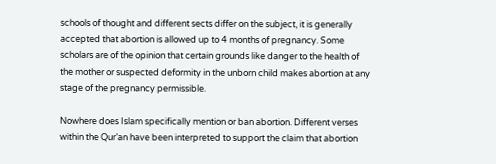schools of thought and different sects differ on the subject, it is generally accepted that abortion is allowed up to 4 months of pregnancy. Some scholars are of the opinion that certain grounds like danger to the health of the mother or suspected deformity in the unborn child makes abortion at any stage of the pregnancy permissible.

Nowhere does Islam specifically mention or ban abortion. Different verses within the Qur’an have been interpreted to support the claim that abortion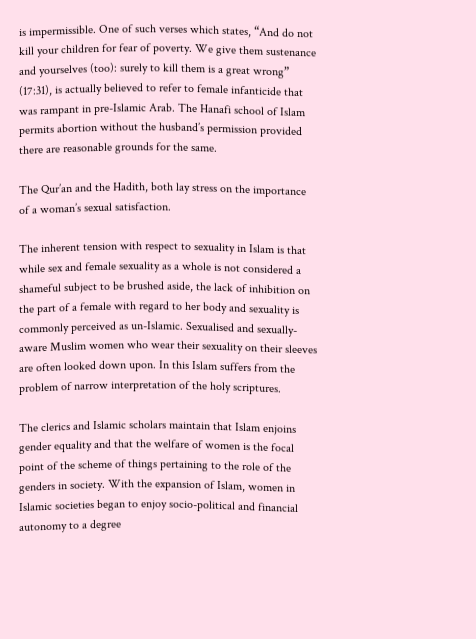is impermissible. One of such verses which states, “And do not kill your children for fear of poverty. We give them sustenance and yourselves (too): surely to kill them is a great wrong” (17:31), is actually believed to refer to female infanticide that was rampant in pre-Islamic Arab. The Hanafi school of Islam permits abortion without the husband’s permission provided there are reasonable grounds for the same.

The Qur’an and the Hadith, both lay stress on the importance of a woman’s sexual satisfaction.

The inherent tension with respect to sexuality in Islam is that while sex and female sexuality as a whole is not considered a shameful subject to be brushed aside, the lack of inhibition on the part of a female with regard to her body and sexuality is commonly perceived as un-Islamic. Sexualised and sexually-aware Muslim women who wear their sexuality on their sleeves are often looked down upon. In this Islam suffers from the problem of narrow interpretation of the holy scriptures.

The clerics and Islamic scholars maintain that Islam enjoins gender equality and that the welfare of women is the focal point of the scheme of things pertaining to the role of the genders in society. With the expansion of Islam, women in Islamic societies began to enjoy socio-political and financial autonomy to a degree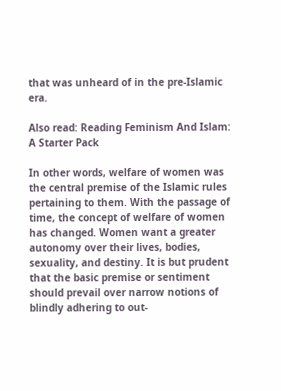that was unheard of in the pre-Islamic era.

Also read: Reading Feminism And Islam: A Starter Pack

In other words, welfare of women was the central premise of the Islamic rules pertaining to them. With the passage of time, the concept of welfare of women has changed. Women want a greater autonomy over their lives, bodies, sexuality, and destiny. It is but prudent that the basic premise or sentiment should prevail over narrow notions of blindly adhering to out-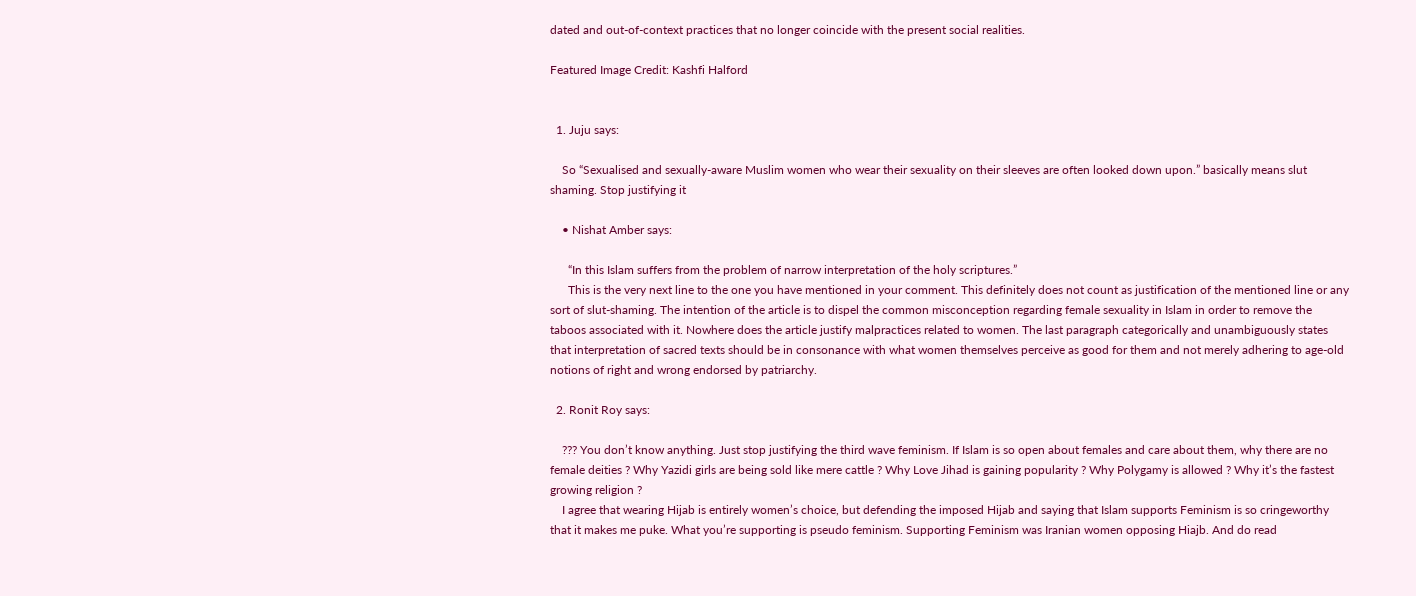dated and out-of-context practices that no longer coincide with the present social realities.

Featured Image Credit: Kashfi Halford


  1. Juju says:

    So “Sexualised and sexually-aware Muslim women who wear their sexuality on their sleeves are often looked down upon.” basically means slut shaming. Stop justifying it

    • Nishat Amber says:

      “In this Islam suffers from the problem of narrow interpretation of the holy scriptures.”
      This is the very next line to the one you have mentioned in your comment. This definitely does not count as justification of the mentioned line or any sort of slut-shaming. The intention of the article is to dispel the common misconception regarding female sexuality in Islam in order to remove the taboos associated with it. Nowhere does the article justify malpractices related to women. The last paragraph categorically and unambiguously states that interpretation of sacred texts should be in consonance with what women themselves perceive as good for them and not merely adhering to age-old notions of right and wrong endorsed by patriarchy.

  2. Ronit Roy says:

    ??? You don’t know anything. Just stop justifying the third wave feminism. If Islam is so open about females and care about them, why there are no female deities ? Why Yazidi girls are being sold like mere cattle ? Why Love Jihad is gaining popularity ? Why Polygamy is allowed ? Why it’s the fastest growing religion ?
    I agree that wearing Hijab is entirely women’s choice, but defending the imposed Hijab and saying that Islam supports Feminism is so cringeworthy that it makes me puke. What you’re supporting is pseudo feminism. Supporting Feminism was Iranian women opposing Hiajb. And do read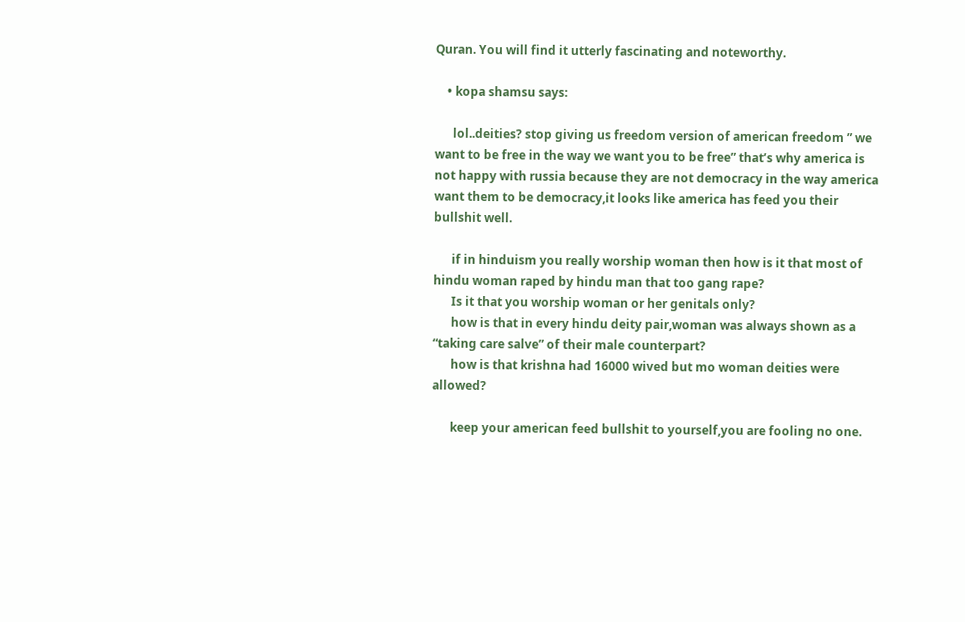Quran. You will find it utterly fascinating and noteworthy.

    • kopa shamsu says:

      lol..deities? stop giving us freedom version of american freedom ” we want to be free in the way we want you to be free” that’s why america is not happy with russia because they are not democracy in the way america want them to be democracy,it looks like america has feed you their bullshit well.

      if in hinduism you really worship woman then how is it that most of hindu woman raped by hindu man that too gang rape?
      Is it that you worship woman or her genitals only?
      how is that in every hindu deity pair,woman was always shown as a “taking care salve” of their male counterpart?
      how is that krishna had 16000 wived but mo woman deities were allowed?

      keep your american feed bullshit to yourself,you are fooling no one.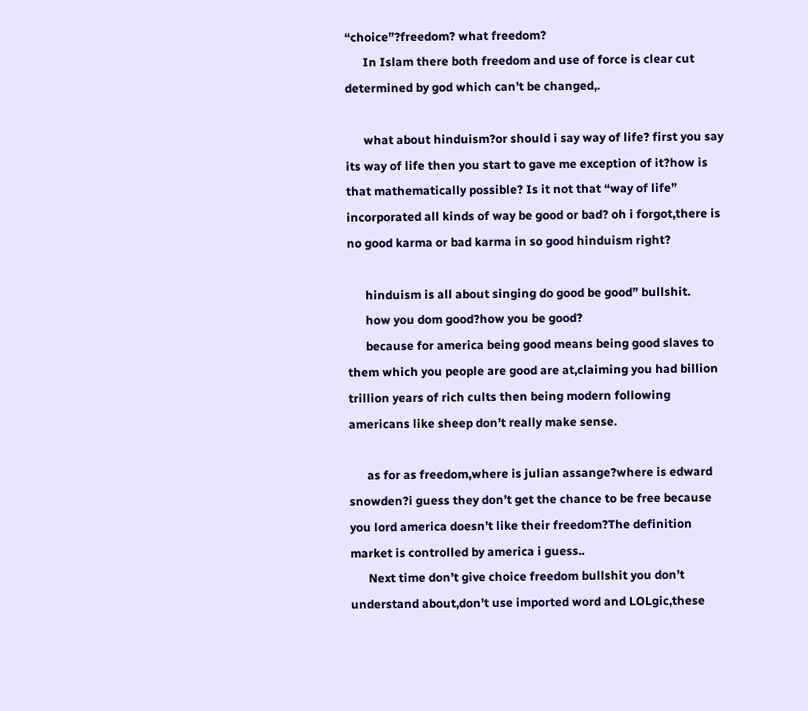“choice”?freedom? what freedom?
      In Islam there both freedom and use of force is clear cut determined by god which can’t be changed,.

      what about hinduism?or should i say way of life? first you say its way of life then you start to gave me exception of it?how is that mathematically possible? Is it not that “way of life” incorporated all kinds of way be good or bad? oh i forgot,there is no good karma or bad karma in so good hinduism right?

      hinduism is all about singing do good be good” bullshit.
      how you dom good?how you be good?
      because for america being good means being good slaves to them which you people are good are at,claiming you had billion trillion years of rich cults then being modern following americans like sheep don’t really make sense.

      as for as freedom,where is julian assange?where is edward snowden?i guess they don’t get the chance to be free because you lord america doesn’t like their freedom?The definition market is controlled by america i guess..
      Next time don’t give choice freedom bullshit you don’t understand about,don’t use imported word and LOLgic,these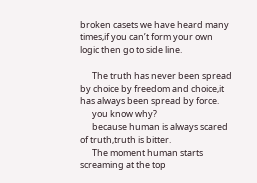broken casets we have heard many times,if you can’t form your own logic then go to side line.

      The truth has never been spread by choice by freedom and choice,it has always been spread by force.
      you know why?
      because human is always scared of truth,truth is bitter.
      The moment human starts screaming at the top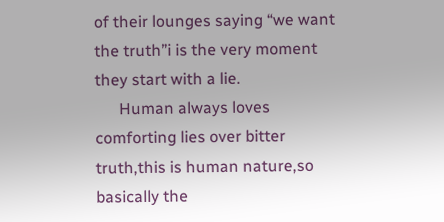of their lounges saying “we want the truth”i is the very moment they start with a lie.
      Human always loves comforting lies over bitter truth,this is human nature,so basically the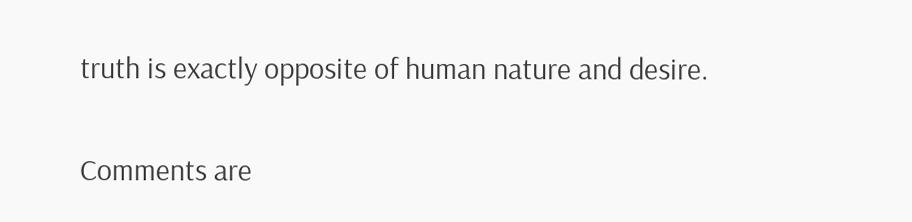truth is exactly opposite of human nature and desire.

Comments are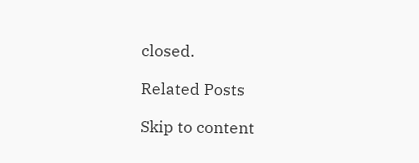closed.

Related Posts

Skip to content